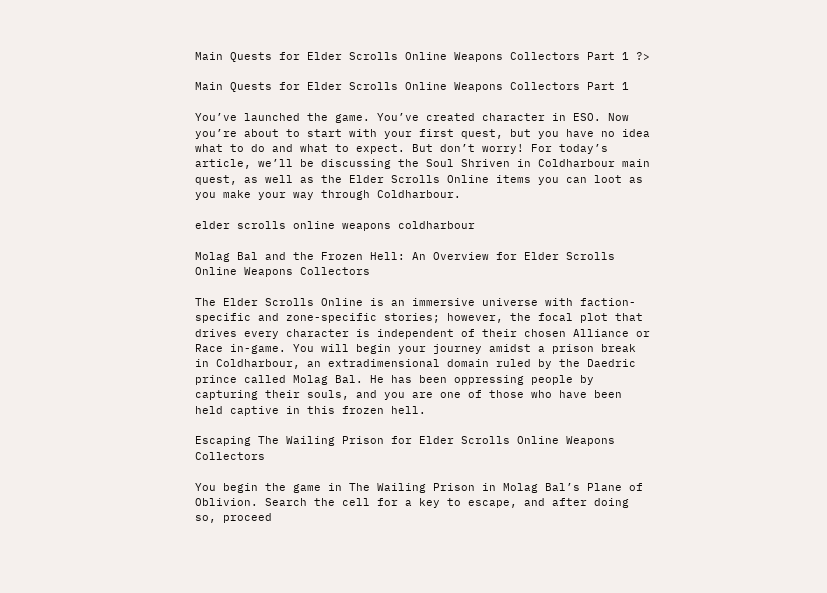Main Quests for Elder Scrolls Online Weapons Collectors Part 1 ?>

Main Quests for Elder Scrolls Online Weapons Collectors Part 1

You’ve launched the game. You’ve created character in ESO. Now you’re about to start with your first quest, but you have no idea what to do and what to expect. But don’t worry! For today’s article, we’ll be discussing the Soul Shriven in Coldharbour main quest, as well as the Elder Scrolls Online items you can loot as you make your way through Coldharbour.

elder scrolls online weapons coldharbour

Molag Bal and the Frozen Hell: An Overview for Elder Scrolls Online Weapons Collectors

The Elder Scrolls Online is an immersive universe with faction-specific and zone-specific stories; however, the focal plot that drives every character is independent of their chosen Alliance or Race in-game. You will begin your journey amidst a prison break in Coldharbour, an extradimensional domain ruled by the Daedric prince called Molag Bal. He has been oppressing people by capturing their souls, and you are one of those who have been held captive in this frozen hell.

Escaping The Wailing Prison for Elder Scrolls Online Weapons Collectors

You begin the game in The Wailing Prison in Molag Bal’s Plane of Oblivion. Search the cell for a key to escape, and after doing so, proceed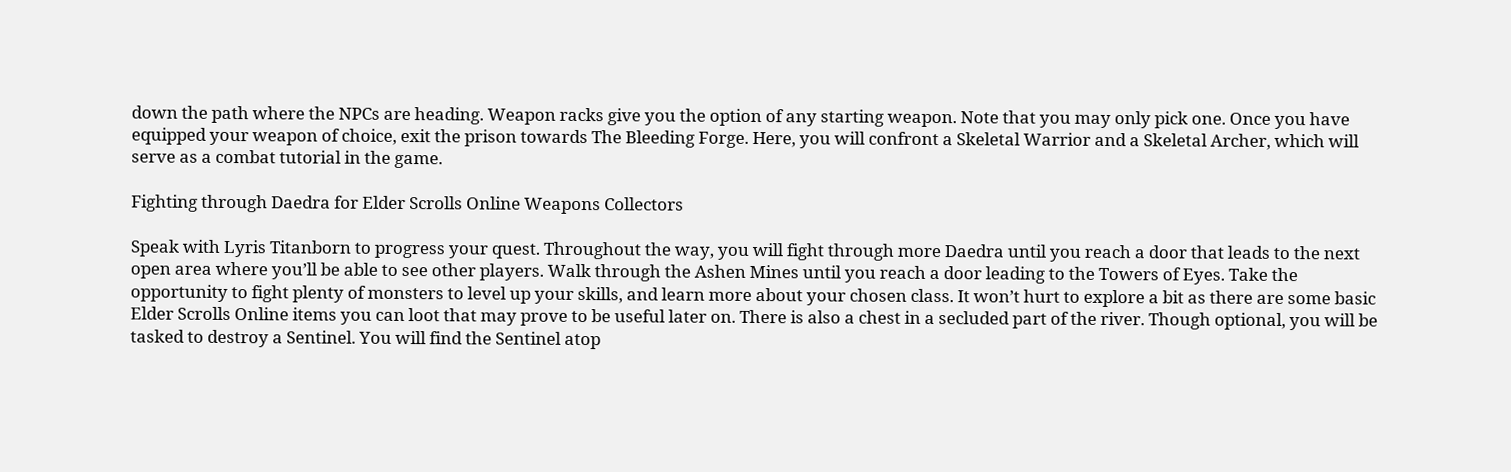down the path where the NPCs are heading. Weapon racks give you the option of any starting weapon. Note that you may only pick one. Once you have equipped your weapon of choice, exit the prison towards The Bleeding Forge. Here, you will confront a Skeletal Warrior and a Skeletal Archer, which will serve as a combat tutorial in the game.

Fighting through Daedra for Elder Scrolls Online Weapons Collectors

Speak with Lyris Titanborn to progress your quest. Throughout the way, you will fight through more Daedra until you reach a door that leads to the next open area where you’ll be able to see other players. Walk through the Ashen Mines until you reach a door leading to the Towers of Eyes. Take the opportunity to fight plenty of monsters to level up your skills, and learn more about your chosen class. It won’t hurt to explore a bit as there are some basic Elder Scrolls Online items you can loot that may prove to be useful later on. There is also a chest in a secluded part of the river. Though optional, you will be tasked to destroy a Sentinel. You will find the Sentinel atop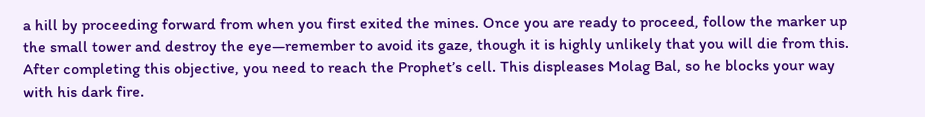a hill by proceeding forward from when you first exited the mines. Once you are ready to proceed, follow the marker up the small tower and destroy the eye—remember to avoid its gaze, though it is highly unlikely that you will die from this. After completing this objective, you need to reach the Prophet’s cell. This displeases Molag Bal, so he blocks your way with his dark fire.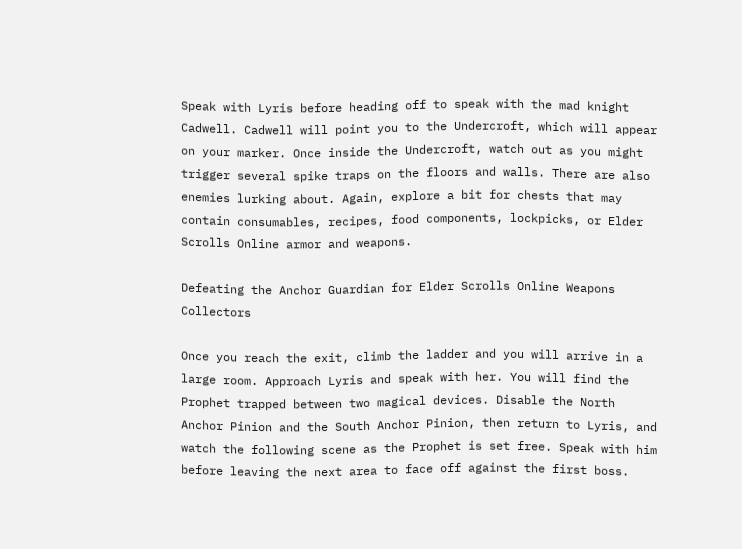Speak with Lyris before heading off to speak with the mad knight Cadwell. Cadwell will point you to the Undercroft, which will appear on your marker. Once inside the Undercroft, watch out as you might trigger several spike traps on the floors and walls. There are also enemies lurking about. Again, explore a bit for chests that may contain consumables, recipes, food components, lockpicks, or Elder Scrolls Online armor and weapons.

Defeating the Anchor Guardian for Elder Scrolls Online Weapons Collectors

Once you reach the exit, climb the ladder and you will arrive in a large room. Approach Lyris and speak with her. You will find the Prophet trapped between two magical devices. Disable the North Anchor Pinion and the South Anchor Pinion, then return to Lyris, and watch the following scene as the Prophet is set free. Speak with him before leaving the next area to face off against the first boss.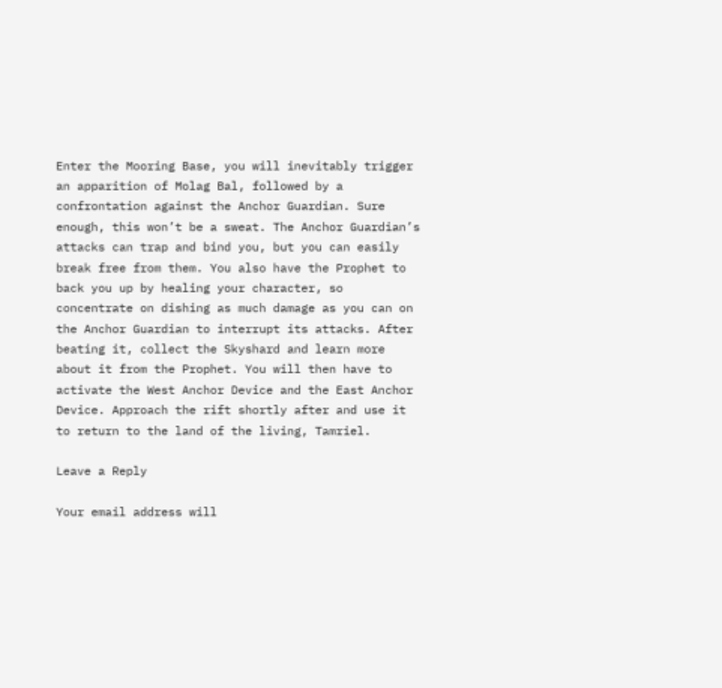Enter the Mooring Base, you will inevitably trigger an apparition of Molag Bal, followed by a confrontation against the Anchor Guardian. Sure enough, this won’t be a sweat. The Anchor Guardian’s attacks can trap and bind you, but you can easily break free from them. You also have the Prophet to back you up by healing your character, so concentrate on dishing as much damage as you can on the Anchor Guardian to interrupt its attacks. After beating it, collect the Skyshard and learn more about it from the Prophet. You will then have to activate the West Anchor Device and the East Anchor Device. Approach the rift shortly after and use it to return to the land of the living, Tamriel.

Leave a Reply

Your email address will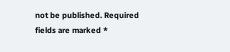not be published. Required fields are marked *